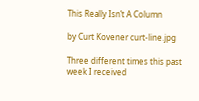This Really Isn’t A Column

by Curt Kovener curt-line.jpg

Three different times this past week I received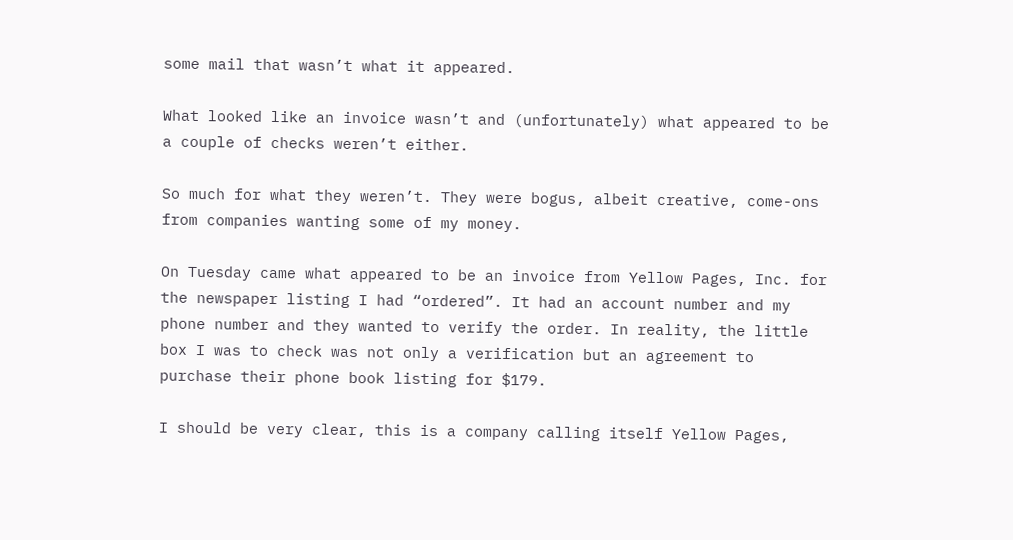some mail that wasn’t what it appeared.

What looked like an invoice wasn’t and (unfortunately) what appeared to be a couple of checks weren’t either.

So much for what they weren’t. They were bogus, albeit creative, come-ons from companies wanting some of my money.

On Tuesday came what appeared to be an invoice from Yellow Pages, Inc. for the newspaper listing I had “ordered”. It had an account number and my phone number and they wanted to verify the order. In reality, the little box I was to check was not only a verification but an agreement to purchase their phone book listing for $179.

I should be very clear, this is a company calling itself Yellow Pages,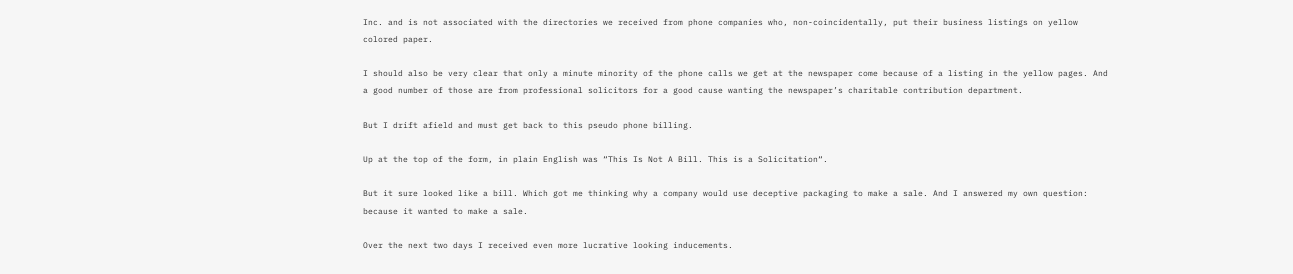Inc. and is not associated with the directories we received from phone companies who, non-coincidentally, put their business listings on yellow colored paper.

I should also be very clear that only a minute minority of the phone calls we get at the newspaper come because of a listing in the yellow pages. And a good number of those are from professional solicitors for a good cause wanting the newspaper’s charitable contribution department.

But I drift afield and must get back to this pseudo phone billing.

Up at the top of the form, in plain English was “This Is Not A Bill. This is a Solicitation“.

But it sure looked like a bill. Which got me thinking why a company would use deceptive packaging to make a sale. And I answered my own question: because it wanted to make a sale.

Over the next two days I received even more lucrative looking inducements.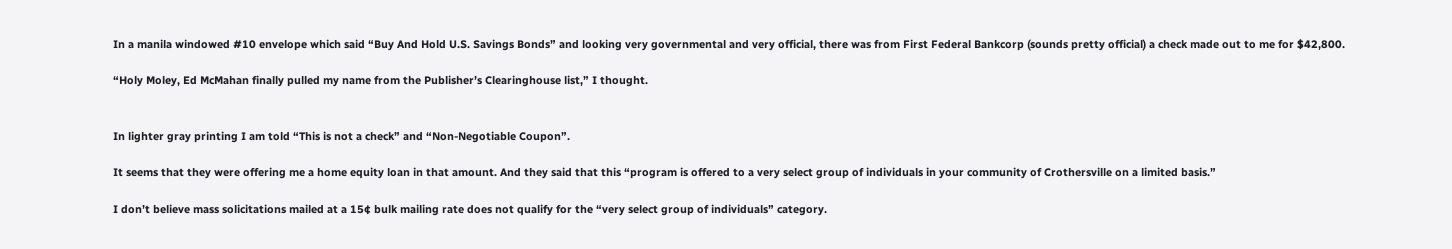In a manila windowed #10 envelope which said “Buy And Hold U.S. Savings Bonds” and looking very governmental and very official, there was from First Federal Bankcorp (sounds pretty official) a check made out to me for $42,800.

“Holy Moley, Ed McMahan finally pulled my name from the Publisher’s Clearinghouse list,” I thought.


In lighter gray printing I am told “This is not a check” and “Non-Negotiable Coupon”.

It seems that they were offering me a home equity loan in that amount. And they said that this “program is offered to a very select group of individuals in your community of Crothersville on a limited basis.”

I don’t believe mass solicitations mailed at a 15¢ bulk mailing rate does not qualify for the “very select group of individuals” category.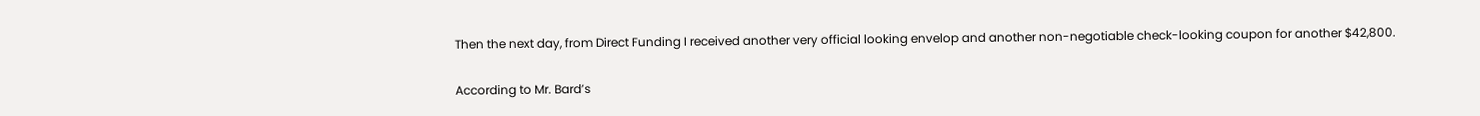Then the next day, from Direct Funding I received another very official looking envelop and another non-negotiable check-looking coupon for another $42,800.

According to Mr. Bard’s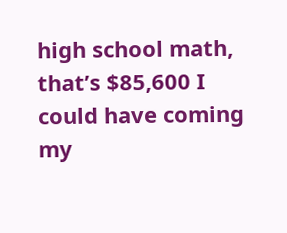high school math, that’s $85,600 I could have coming my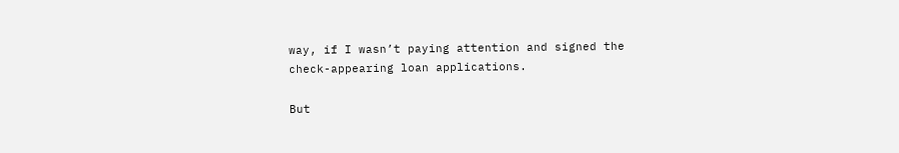way, if I wasn’t paying attention and signed the check-appearing loan applications.

But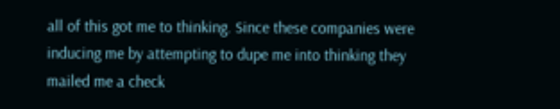all of this got me to thinking. Since these companies were inducing me by attempting to dupe me into thinking they mailed me a check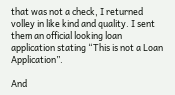that was not a check, I returned volley in like kind and quality. I sent them an official looking loan application stating “This is not a Loan Application”.

And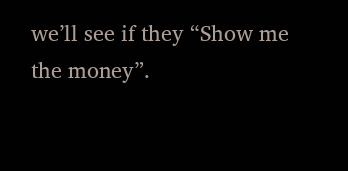we’ll see if they “Show me the money”.